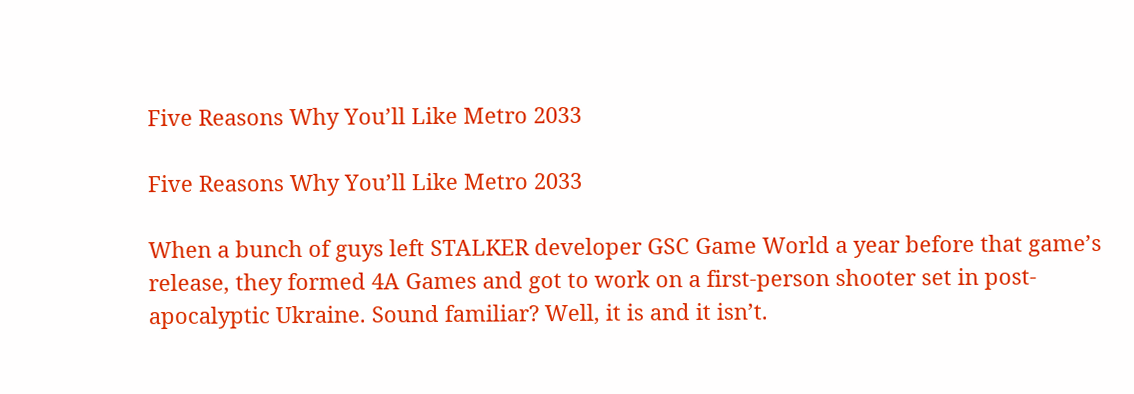Five Reasons Why You’ll Like Metro 2033

Five Reasons Why You’ll Like Metro 2033

When a bunch of guys left STALKER developer GSC Game World a year before that game’s release, they formed 4A Games and got to work on a first-person shooter set in post-apocalyptic Ukraine. Sound familiar? Well, it is and it isn’t.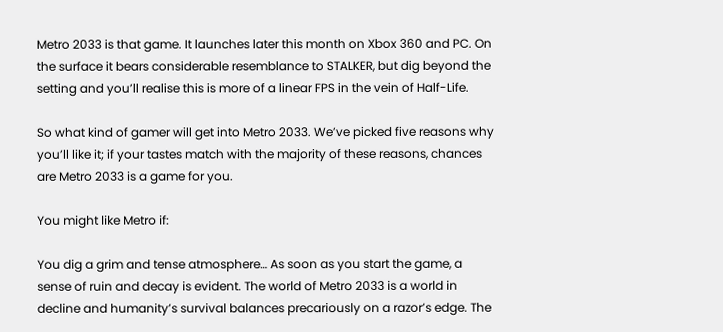Metro 2033 is that game. It launches later this month on Xbox 360 and PC. On the surface it bears considerable resemblance to STALKER, but dig beyond the setting and you’ll realise this is more of a linear FPS in the vein of Half-Life.

So what kind of gamer will get into Metro 2033. We’ve picked five reasons why you’ll like it; if your tastes match with the majority of these reasons, chances are Metro 2033 is a game for you.

You might like Metro if:

You dig a grim and tense atmosphere… As soon as you start the game, a sense of ruin and decay is evident. The world of Metro 2033 is a world in decline and humanity’s survival balances precariously on a razor’s edge. The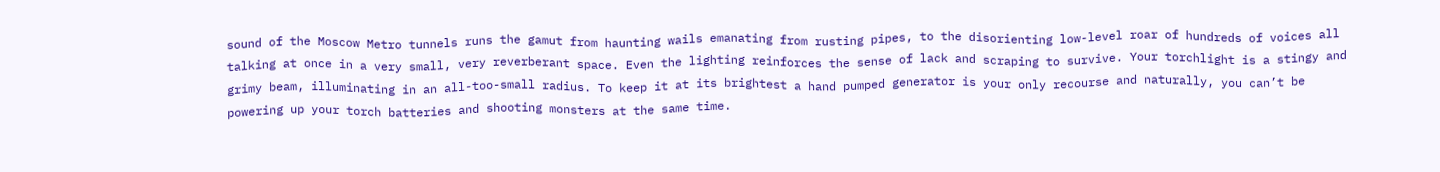sound of the Moscow Metro tunnels runs the gamut from haunting wails emanating from rusting pipes, to the disorienting low-level roar of hundreds of voices all talking at once in a very small, very reverberant space. Even the lighting reinforces the sense of lack and scraping to survive. Your torchlight is a stingy and grimy beam, illuminating in an all-too-small radius. To keep it at its brightest a hand pumped generator is your only recourse and naturally, you can’t be powering up your torch batteries and shooting monsters at the same time.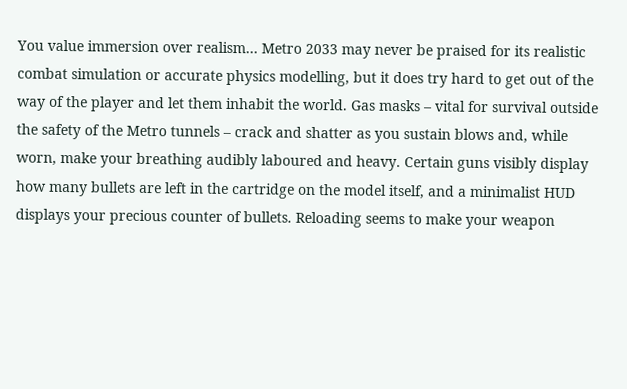You value immersion over realism… Metro 2033 may never be praised for its realistic combat simulation or accurate physics modelling, but it does try hard to get out of the way of the player and let them inhabit the world. Gas masks – vital for survival outside the safety of the Metro tunnels – crack and shatter as you sustain blows and, while worn, make your breathing audibly laboured and heavy. Certain guns visibly display how many bullets are left in the cartridge on the model itself, and a minimalist HUD displays your precious counter of bullets. Reloading seems to make your weapon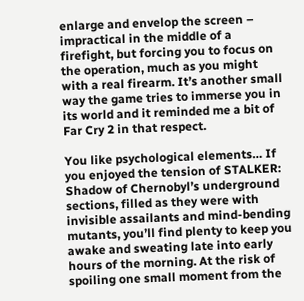enlarge and envelop the screen – impractical in the middle of a firefight, but forcing you to focus on the operation, much as you might with a real firearm. It’s another small way the game tries to immerse you in its world and it reminded me a bit of Far Cry 2 in that respect.

You like psychological elements… If you enjoyed the tension of STALKER: Shadow of Chernobyl’s underground sections, filled as they were with invisible assailants and mind-bending mutants, you’ll find plenty to keep you awake and sweating late into early hours of the morning. At the risk of spoiling one small moment from the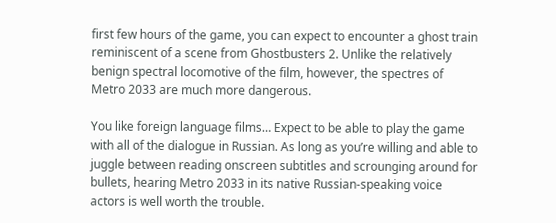first few hours of the game, you can expect to encounter a ghost train reminiscent of a scene from Ghostbusters 2. Unlike the relatively benign spectral locomotive of the film, however, the spectres of Metro 2033 are much more dangerous.

You like foreign language films… Expect to be able to play the game with all of the dialogue in Russian. As long as you’re willing and able to juggle between reading onscreen subtitles and scrounging around for bullets, hearing Metro 2033 in its native Russian-speaking voice actors is well worth the trouble.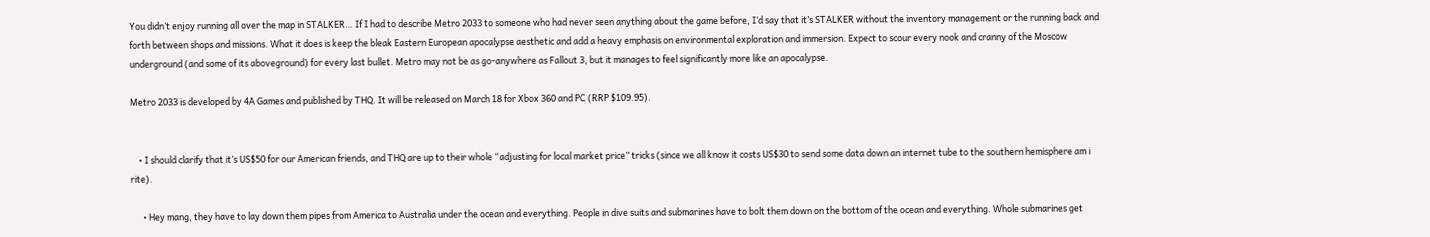You didn’t enjoy running all over the map in STALKER… If I had to describe Metro 2033 to someone who had never seen anything about the game before, I’d say that it’s STALKER without the inventory management or the running back and forth between shops and missions. What it does is keep the bleak Eastern European apocalypse aesthetic and add a heavy emphasis on environmental exploration and immersion. Expect to scour every nook and cranny of the Moscow underground (and some of its aboveground) for every last bullet. Metro may not be as go-anywhere as Fallout 3, but it manages to feel significantly more like an apocalypse.

Metro 2033 is developed by 4A Games and published by THQ. It will be released on March 18 for Xbox 360 and PC (RRP $109.95).


    • I should clarify that it’s US$50 for our American friends, and THQ are up to their whole “adjusting for local market price” tricks (since we all know it costs US$30 to send some data down an internet tube to the southern hemisphere am i rite).

      • Hey mang, they have to lay down them pipes from America to Australia under the ocean and everything. People in dive suits and submarines have to bolt them down on the bottom of the ocean and everything. Whole submarines get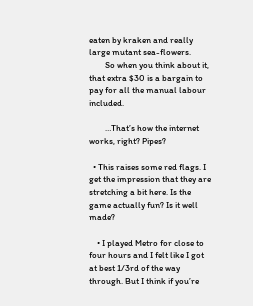eaten by kraken and really large mutant sea-flowers.
        So when you think about it, that extra $30 is a bargain to pay for all the manual labour included.

        …That’s how the internet works, right? Pipes?

  • This raises some red flags. I get the impression that they are stretching a bit here. Is the game actually fun? Is it well made?

    • I played Metro for close to four hours and I felt like I got at best 1/3rd of the way through. But I think if you’re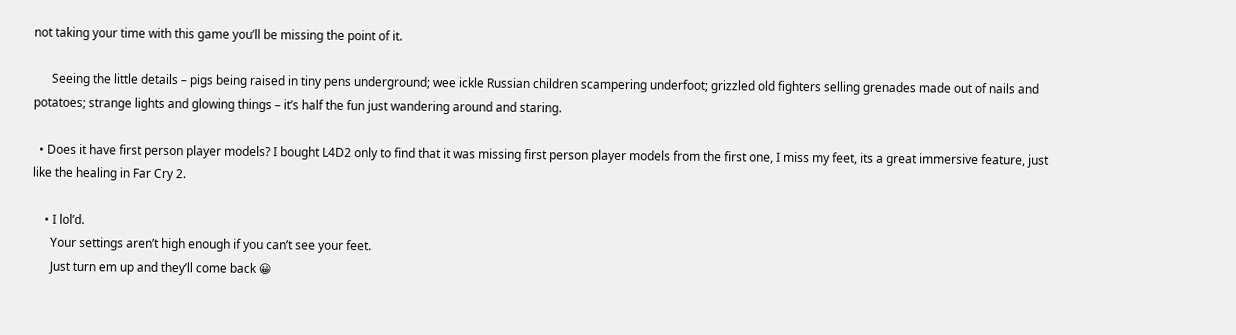not taking your time with this game you’ll be missing the point of it.

      Seeing the little details – pigs being raised in tiny pens underground; wee ickle Russian children scampering underfoot; grizzled old fighters selling grenades made out of nails and potatoes; strange lights and glowing things – it’s half the fun just wandering around and staring.

  • Does it have first person player models? I bought L4D2 only to find that it was missing first person player models from the first one, I miss my feet, its a great immersive feature, just like the healing in Far Cry 2.

    • I lol’d.
      Your settings aren’t high enough if you can’t see your feet.
      Just turn em up and they’ll come back 😀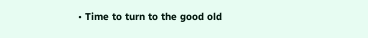• Time to turn to the good old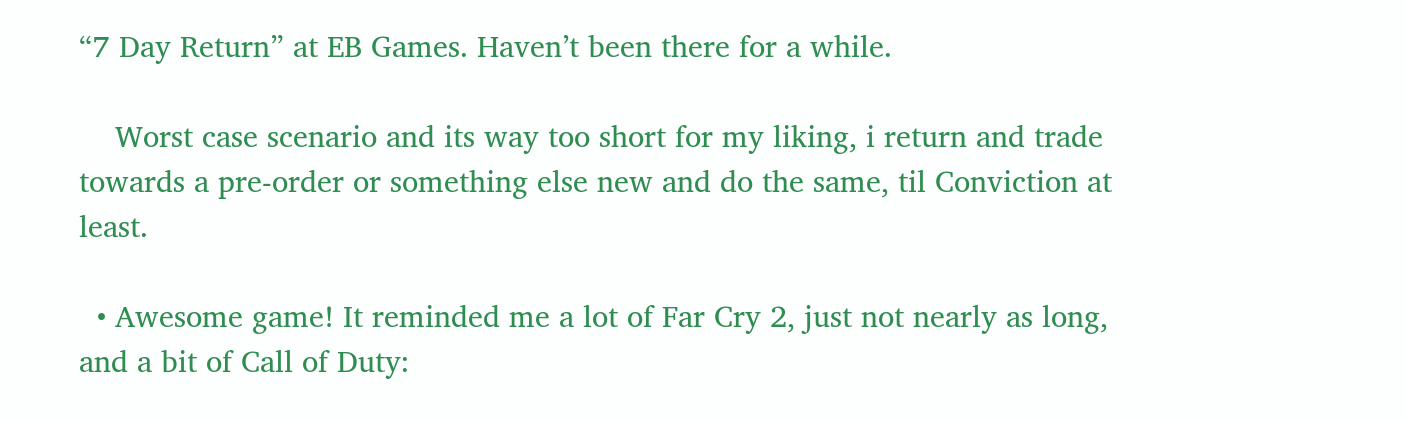“7 Day Return” at EB Games. Haven’t been there for a while.

    Worst case scenario and its way too short for my liking, i return and trade towards a pre-order or something else new and do the same, til Conviction at least.

  • Awesome game! It reminded me a lot of Far Cry 2, just not nearly as long, and a bit of Call of Duty: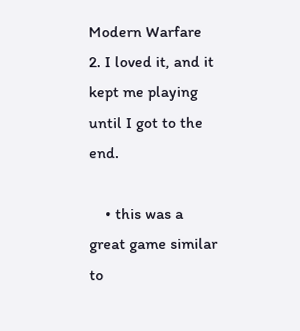Modern Warfare 2. I loved it, and it kept me playing until I got to the end.

    • this was a great game similar to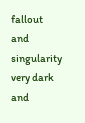fallout and singularity very dark and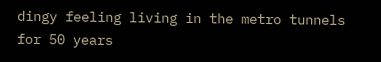dingy feeling living in the metro tunnels for 50 years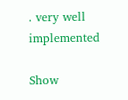. very well implemented

Show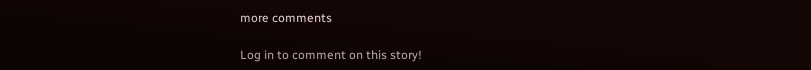more comments

Log in to comment on this story!